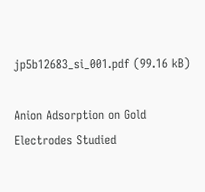jp5b12683_si_001.pdf (99.16 kB)

Anion Adsorption on Gold Electrodes Studied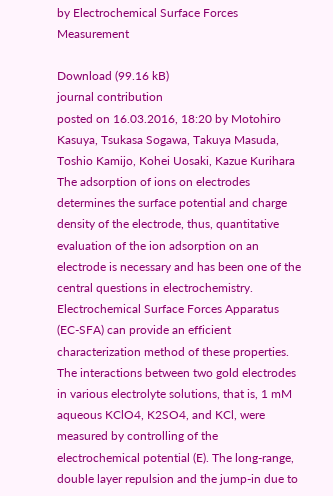by Electrochemical Surface Forces Measurement

Download (99.16 kB)
journal contribution
posted on 16.03.2016, 18:20 by Motohiro Kasuya, Tsukasa Sogawa, Takuya Masuda, Toshio Kamijo, Kohei Uosaki, Kazue Kurihara
The adsorption of ions on electrodes determines the surface potential and charge density of the electrode, thus, quantitative evaluation of the ion adsorption on an electrode is necessary and has been one of the central questions in electrochemistry. Electrochemical Surface Forces Apparatus (EC-SFA) can provide an efficient characterization method of these properties. The interactions between two gold electrodes in various electrolyte solutions, that is, 1 mM aqueous KClO4, K2SO4, and KCl, were measured by controlling of the electrochemical potential (E). The long-range, double layer repulsion and the jump-in due to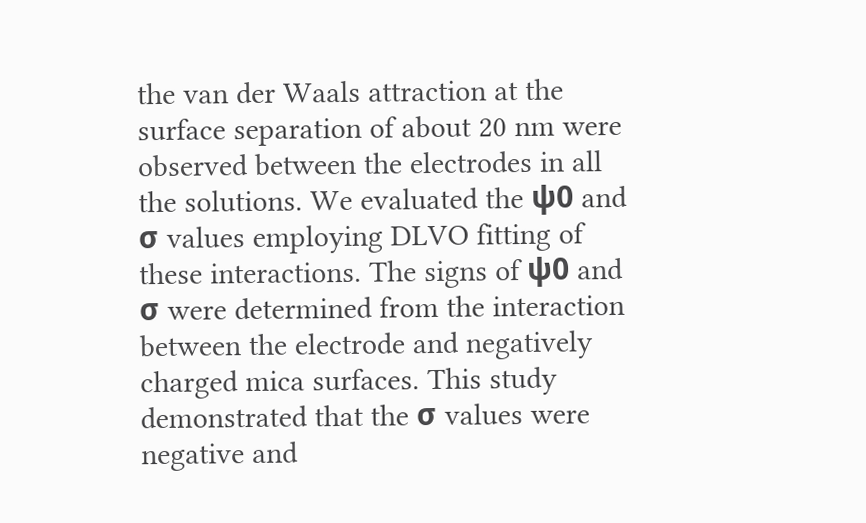the van der Waals attraction at the surface separation of about 20 nm were observed between the electrodes in all the solutions. We evaluated the ψ0 and σ values employing DLVO fitting of these interactions. The signs of ψ0 and σ were determined from the interaction between the electrode and negatively charged mica surfaces. This study demonstrated that the σ values were negative and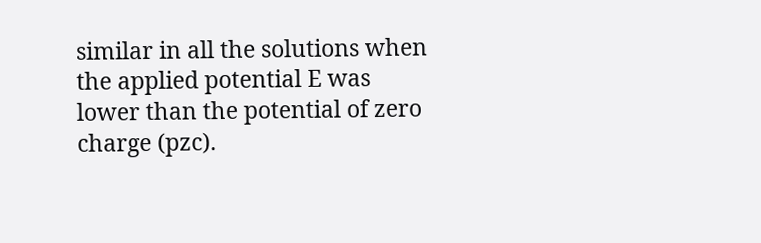similar in all the solutions when the applied potential E was lower than the potential of zero charge (pzc).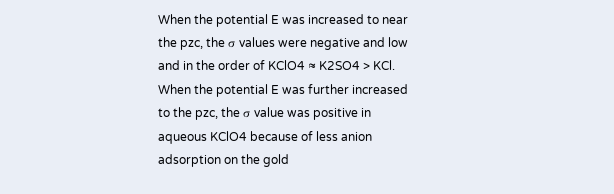When the potential E was increased to near the pzc, the σ values were negative and low and in the order of KClO4 ≈ K2SO4 > KCl. When the potential E was further increased to the pzc, the σ value was positive in aqueous KClO4 because of less anion adsorption on the gold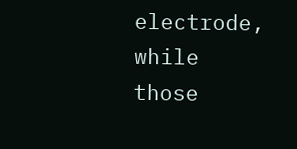electrode, while those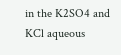in the K2SO4 and KCl aqueous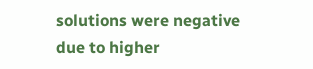solutions were negative due to higher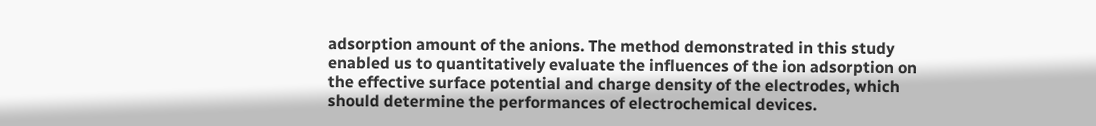adsorption amount of the anions. The method demonstrated in this study enabled us to quantitatively evaluate the influences of the ion adsorption on the effective surface potential and charge density of the electrodes, which should determine the performances of electrochemical devices.